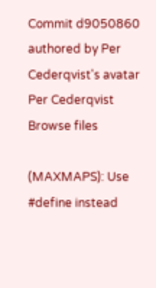Commit d9050860 authored by Per Cederqvist's avatar Per Cederqvist
Browse files

(MAXMAPS): Use #define instead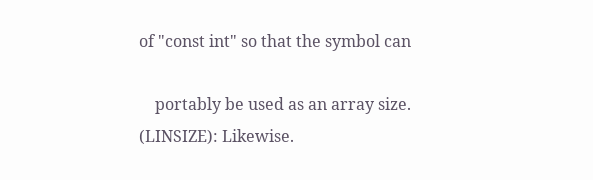of "const int" so that the symbol can

    portably be used as an array size.
(LINSIZE): Likewise.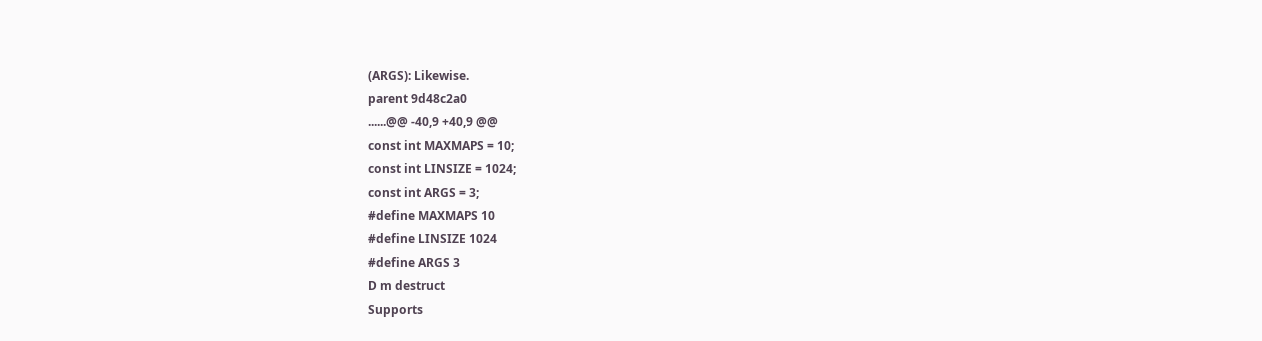(ARGS): Likewise.
parent 9d48c2a0
......@@ -40,9 +40,9 @@
const int MAXMAPS = 10;
const int LINSIZE = 1024;
const int ARGS = 3;
#define MAXMAPS 10
#define LINSIZE 1024
#define ARGS 3
D m destruct
Supports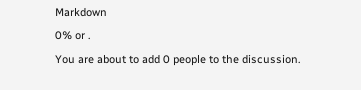Markdown
0% or .
You are about to add 0 people to the discussion.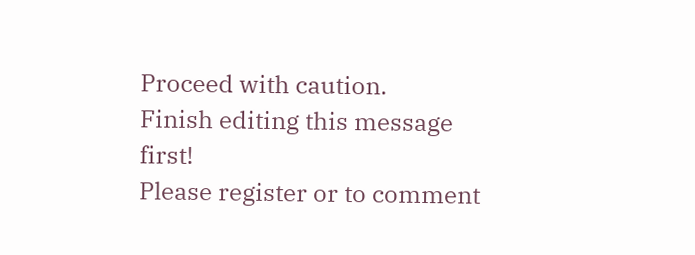Proceed with caution.
Finish editing this message first!
Please register or to comment